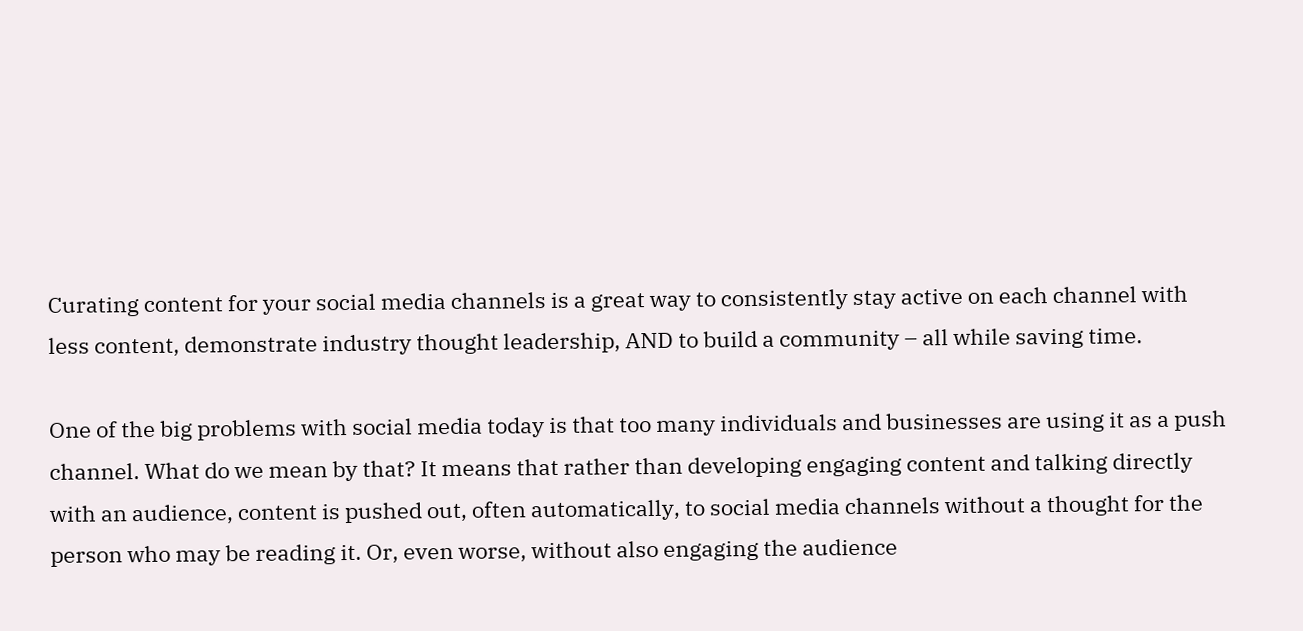Curating content for your social media channels is a great way to consistently stay active on each channel with less content, demonstrate industry thought leadership, AND to build a community – all while saving time.

One of the big problems with social media today is that too many individuals and businesses are using it as a push channel. What do we mean by that? It means that rather than developing engaging content and talking directly with an audience, content is pushed out, often automatically, to social media channels without a thought for the person who may be reading it. Or, even worse, without also engaging the audience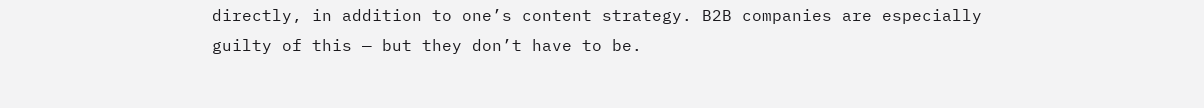directly, in addition to one’s content strategy. B2B companies are especially guilty of this — but they don’t have to be.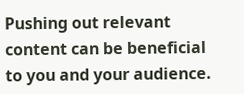Pushing out relevant content can be beneficial to you and your audience.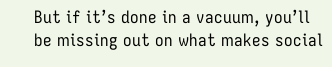But if it’s done in a vacuum, you’ll be missing out on what makes social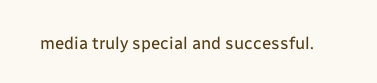media truly special and successful.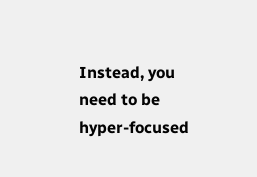Instead, you need to be hyper-focused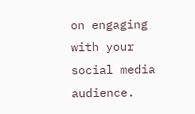on engaging with your social media audience.